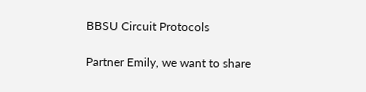BBSU Circuit Protocols

Partner Emily, we want to share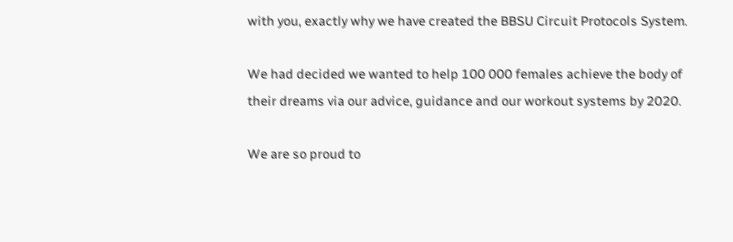with you, exactly why we have created the BBSU Circuit Protocols System.

We had decided we wanted to help 100 000 females achieve the body of their dreams via our advice, guidance and our workout systems by 2020.

We are so proud to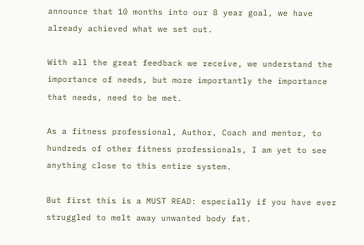announce that 10 months into our 8 year goal, we have already achieved what we set out.

With all the great feedback we receive, we understand the importance of needs, but more importantly the importance that needs, need to be met.

As a fitness professional, Author, Coach and mentor, to hundreds of other fitness professionals, I am yet to see anything close to this entire system.

But first this is a MUST READ: especially if you have ever struggled to melt away unwanted body fat.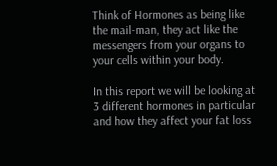Think of Hormones as being like the mail-man, they act like the messengers from your organs to your cells within your body.

In this report we will be looking at 3 different hormones in particular and how they affect your fat loss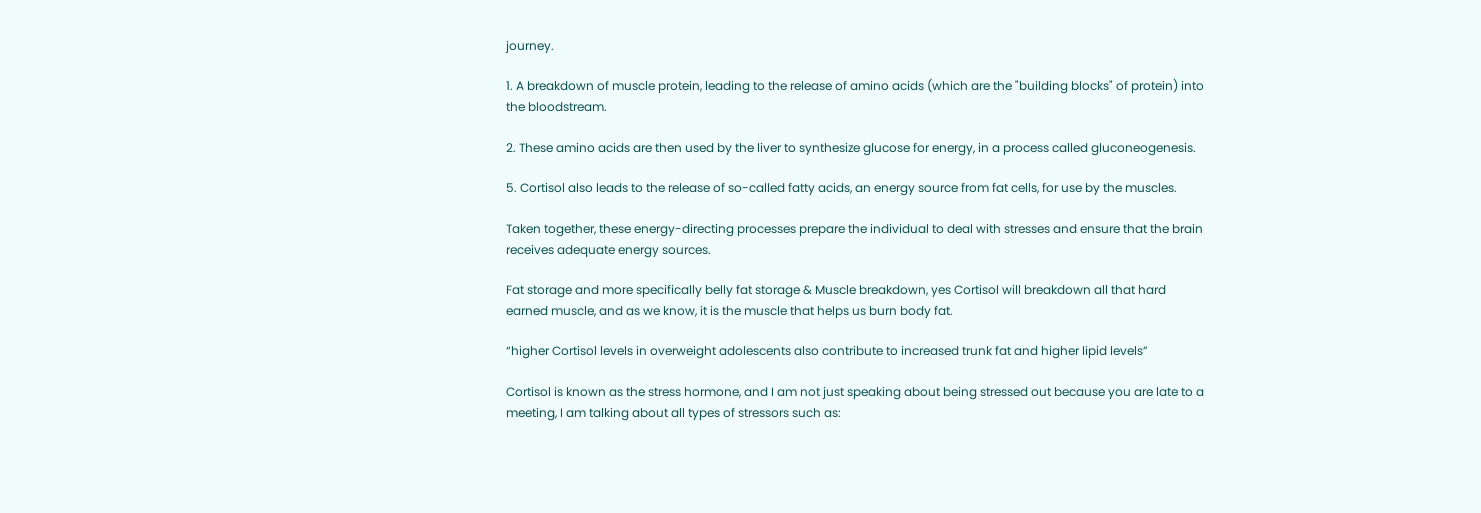journey.

1. A breakdown of muscle protein, leading to the release of amino acids (which are the "building blocks" of protein) into the bloodstream.

2. These amino acids are then used by the liver to synthesize glucose for energy, in a process called gluconeogenesis.

5. Cortisol also leads to the release of so-called fatty acids, an energy source from fat cells, for use by the muscles.

Taken together, these energy-directing processes prepare the individual to deal with stresses and ensure that the brain receives adequate energy sources.

Fat storage and more specifically belly fat storage & Muscle breakdown, yes Cortisol will breakdown all that hard earned muscle, and as we know, it is the muscle that helps us burn body fat.

“higher Cortisol levels in overweight adolescents also contribute to increased trunk fat and higher lipid levels”

Cortisol is known as the stress hormone, and I am not just speaking about being stressed out because you are late to a meeting, I am talking about all types of stressors such as: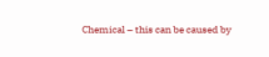Chemical – this can be caused by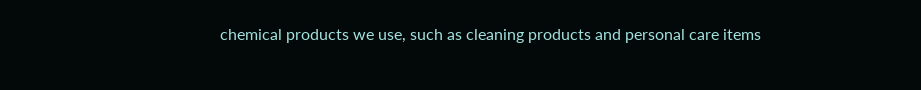chemical products we use, such as cleaning products and personal care items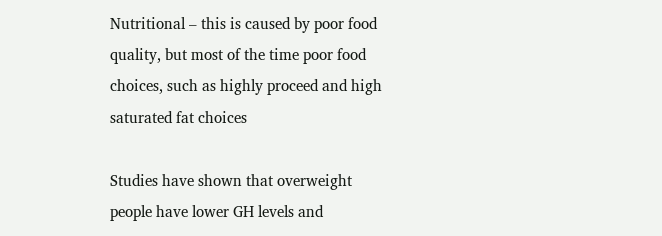Nutritional – this is caused by poor food quality, but most of the time poor food choices, such as highly proceed and high saturated fat choices

Studies have shown that overweight people have lower GH levels and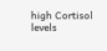high Cortisol levels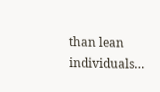than lean individuals…